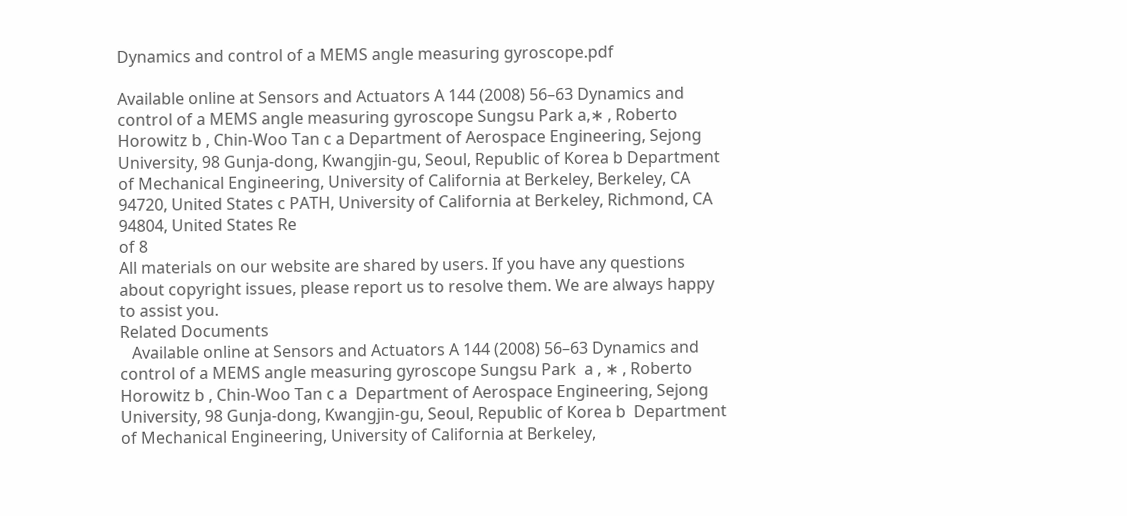Dynamics and control of a MEMS angle measuring gyroscope.pdf

Available online at Sensors and Actuators A 144 (2008) 56–63 Dynamics and control of a MEMS angle measuring gyroscope Sungsu Park a,∗ , Roberto Horowitz b , Chin-Woo Tan c a Department of Aerospace Engineering, Sejong University, 98 Gunja-dong, Kwangjin-gu, Seoul, Republic of Korea b Department of Mechanical Engineering, University of California at Berkeley, Berkeley, CA 94720, United States c PATH, University of California at Berkeley, Richmond, CA 94804, United States Re
of 8
All materials on our website are shared by users. If you have any questions about copyright issues, please report us to resolve them. We are always happy to assist you.
Related Documents
   Available online at Sensors and Actuators A 144 (2008) 56–63 Dynamics and control of a MEMS angle measuring gyroscope Sungsu Park  a , ∗ , Roberto Horowitz b , Chin-Woo Tan c a  Department of Aerospace Engineering, Sejong University, 98 Gunja-dong, Kwangjin-gu, Seoul, Republic of Korea b  Department of Mechanical Engineering, University of California at Berkeley,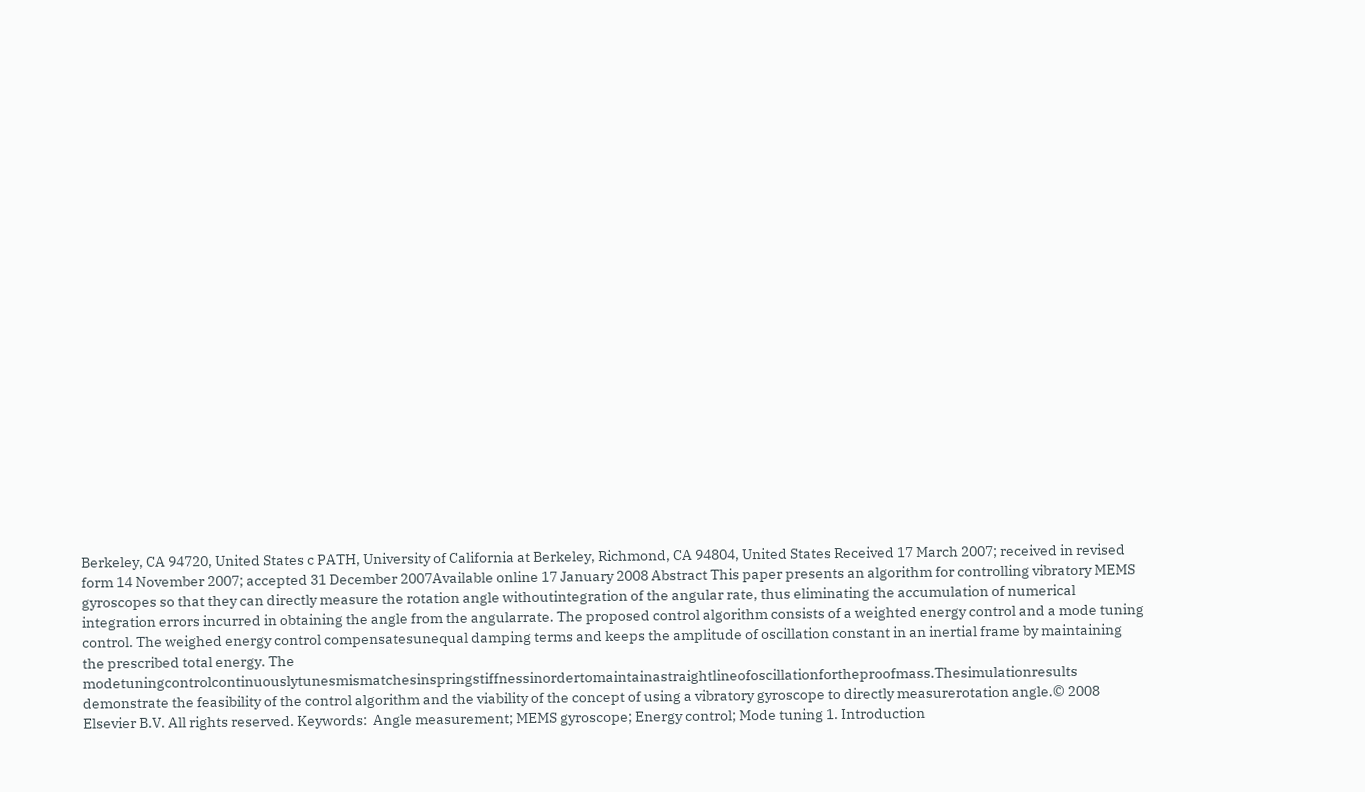Berkeley, CA 94720, United States c PATH, University of California at Berkeley, Richmond, CA 94804, United States Received 17 March 2007; received in revised form 14 November 2007; accepted 31 December 2007Available online 17 January 2008 Abstract This paper presents an algorithm for controlling vibratory MEMS gyroscopes so that they can directly measure the rotation angle withoutintegration of the angular rate, thus eliminating the accumulation of numerical integration errors incurred in obtaining the angle from the angularrate. The proposed control algorithm consists of a weighted energy control and a mode tuning control. The weighed energy control compensatesunequal damping terms and keeps the amplitude of oscillation constant in an inertial frame by maintaining the prescribed total energy. The modetuningcontrolcontinuouslytunesmismatchesinspringstiffnessinordertomaintainastraightlineofoscillationfortheproofmass.Thesimulationresults demonstrate the feasibility of the control algorithm and the viability of the concept of using a vibratory gyroscope to directly measurerotation angle.© 2008 Elsevier B.V. All rights reserved. Keywords:  Angle measurement; MEMS gyroscope; Energy control; Mode tuning 1. Introduction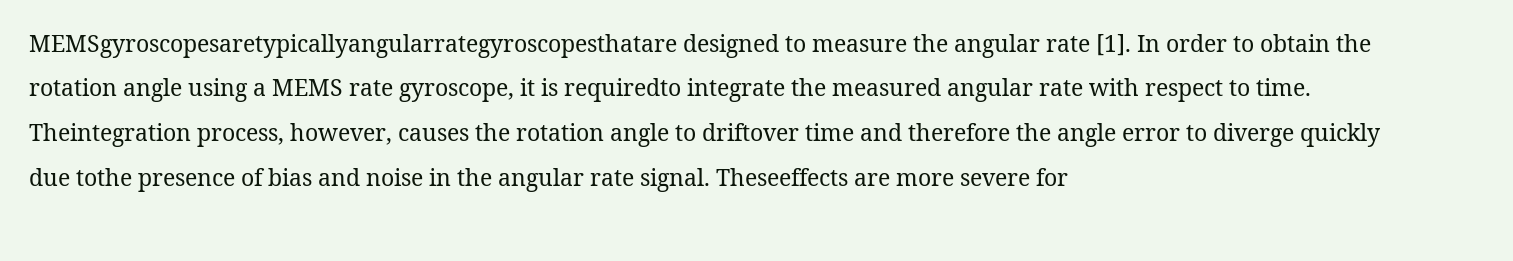MEMSgyroscopesaretypicallyangularrategyroscopesthatare designed to measure the angular rate [1]. In order to obtain the rotation angle using a MEMS rate gyroscope, it is requiredto integrate the measured angular rate with respect to time. Theintegration process, however, causes the rotation angle to driftover time and therefore the angle error to diverge quickly due tothe presence of bias and noise in the angular rate signal. Theseeffects are more severe for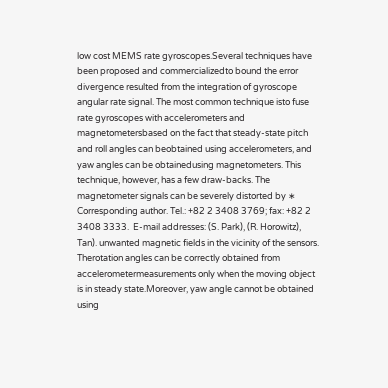low cost MEMS rate gyroscopes.Several techniques have been proposed and commercializedto bound the error divergence resulted from the integration of gyroscope angular rate signal. The most common technique isto fuse rate gyroscopes with accelerometers and magnetometersbased on the fact that steady-state pitch and roll angles can beobtained using accelerometers, and yaw angles can be obtainedusing magnetometers. This technique, however, has a few draw-backs. The magnetometer signals can be severely distorted by ∗ Corresponding author. Tel.: +82 2 3408 3769; fax: +82 2 3408 3333.  E-mail addresses: (S. Park), (R. Horowitz), Tan). unwanted magnetic fields in the vicinity of the sensors. Therotation angles can be correctly obtained from accelerometermeasurements only when the moving object is in steady state.Moreover, yaw angle cannot be obtained using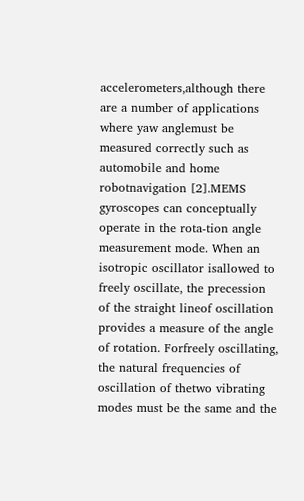accelerometers,although there are a number of applications where yaw anglemust be measured correctly such as automobile and home robotnavigation [2].MEMS gyroscopes can conceptually operate in the rota-tion angle measurement mode. When an isotropic oscillator isallowed to freely oscillate, the precession of the straight lineof oscillation provides a measure of the angle of rotation. Forfreely oscillating, the natural frequencies of oscillation of thetwo vibrating modes must be the same and the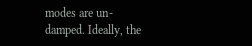modes are un-damped. Ideally, the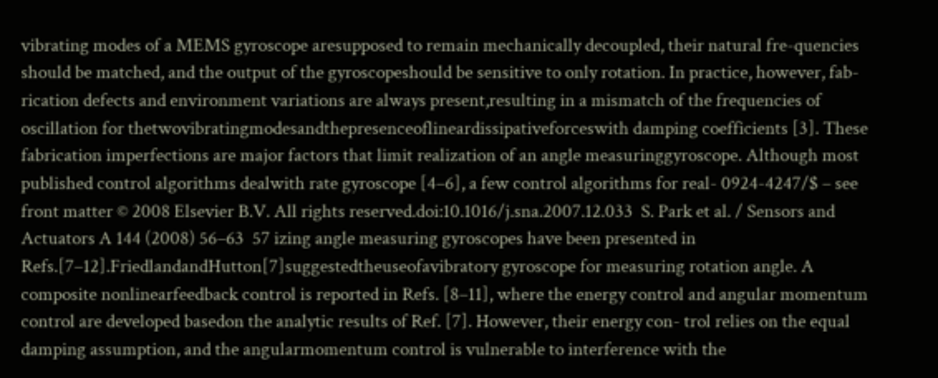vibrating modes of a MEMS gyroscope aresupposed to remain mechanically decoupled, their natural fre-quencies should be matched, and the output of the gyroscopeshould be sensitive to only rotation. In practice, however, fab-rication defects and environment variations are always present,resulting in a mismatch of the frequencies of oscillation for thetwovibratingmodesandthepresenceoflineardissipativeforceswith damping coefficients [3]. These fabrication imperfections are major factors that limit realization of an angle measuringgyroscope. Although most published control algorithms dealwith rate gyroscope [4–6], a few control algorithms for real- 0924-4247/$ – see front matter © 2008 Elsevier B.V. All rights reserved.doi:10.1016/j.sna.2007.12.033  S. Park et al. / Sensors and Actuators A 144 (2008) 56–63  57 izing angle measuring gyroscopes have been presented in Refs.[7–12].FriedlandandHutton[7]suggestedtheuseofavibratory gyroscope for measuring rotation angle. A composite nonlinearfeedback control is reported in Refs. [8–11], where the energy control and angular momentum control are developed basedon the analytic results of Ref. [7]. However, their energy con- trol relies on the equal damping assumption, and the angularmomentum control is vulnerable to interference with the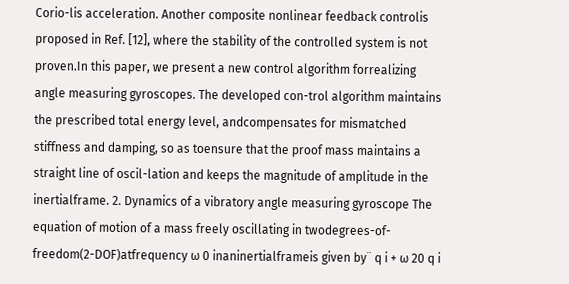Corio-lis acceleration. Another composite nonlinear feedback controlis proposed in Ref. [12], where the stability of the controlled system is not proven.In this paper, we present a new control algorithm forrealizing angle measuring gyroscopes. The developed con-trol algorithm maintains the prescribed total energy level, andcompensates for mismatched stiffness and damping, so as toensure that the proof mass maintains a straight line of oscil-lation and keeps the magnitude of amplitude in the inertialframe. 2. Dynamics of a vibratory angle measuring gyroscope The equation of motion of a mass freely oscillating in twodegrees-of-freedom(2-DOF)atfrequency ω 0 inaninertialframeis given by¨ q i + ω 20 q i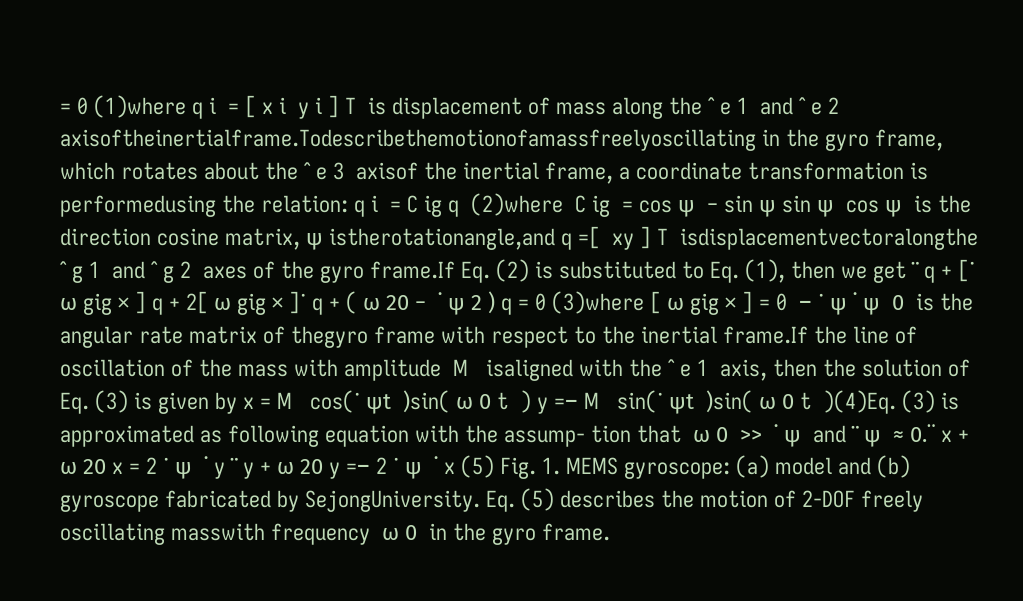= 0 (1)where q i  = [ x i  y i ] T  is displacement of mass along the ˆ e 1  and ˆ e 2 axisoftheinertialframe.Todescribethemotionofamassfreelyoscillating in the gyro frame, which rotates about the ˆ e 3  axisof the inertial frame, a coordinate transformation is performedusing the relation: q i  = C ig q  (2)where  C ig  = cos ψ  − sin ψ sin ψ  cos ψ  is the direction cosine matrix, ψ istherotationangle,and q =[  xy ] T  isdisplacementvectoralongthe ˆ g 1  and ˆ g 2  axes of the gyro frame.If Eq. (2) is substituted to Eq. (1), then we get ¨ q + [˙ ω gig × ] q + 2[ ω gig × ]˙ q + ( ω 20 −  ˙ ψ 2 ) q = 0 (3)where [ ω gig × ] = 0  − ˙ ψ ˙ ψ  0  is the angular rate matrix of thegyro frame with respect to the inertial frame.If the line of oscillation of the mass with amplitude  M   isaligned with the ˆ e 1  axis, then the solution of Eq. (3) is given by x = M   cos(˙ ψt  )sin( ω 0 t  ) y =− M   sin(˙ ψt  )sin( ω 0 t  )(4)Eq. (3) is approximated as following equation with the assump- tion that  ω 0  >>  ˙ ψ  and ¨ ψ  ≈ 0.¨ x + ω 20 x = 2 ˙ ψ  ˙ y ¨ y + ω 20 y =− 2 ˙ ψ  ˙ x (5) Fig. 1. MEMS gyroscope: (a) model and (b) gyroscope fabricated by SejongUniversity. Eq. (5) describes the motion of 2-DOF freely oscillating masswith frequency  ω 0  in the gyro frame.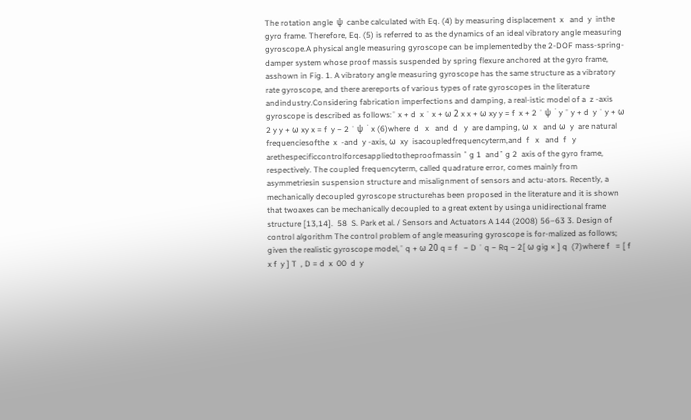The rotation angle  ψ  canbe calculated with Eq. (4) by measuring displacement  x   and  y  inthe gyro frame. Therefore, Eq. (5) is referred to as the dynamics of an ideal vibratory angle measuring gyroscope.A physical angle measuring gyroscope can be implementedby the 2-DOF mass-spring-damper system whose proof massis suspended by spring flexure anchored at the gyro frame, asshown in Fig. 1. A vibratory angle measuring gyroscope has the same structure as a vibratory rate gyroscope, and there arereports of various types of rate gyroscopes in the literature andindustry.Considering fabrication imperfections and damping, a real-istic model of a  z -axis gyroscope is described as follows:¨ x + d  x ˙ x + ω 2 x x + ω xy y = f  x + 2 ˙ ψ  ˙ y ¨ y + d  y ˙ y + ω 2 y y + ω xy x = f  y − 2 ˙ ψ  ˙ x (6)where  d   x   and  d   y  are damping, ω  x   and ω  y  are natural frequenciesofthe  x  -and  y -axis, ω  xy  isacoupledfrequencyterm,and  f   x   and  f   y arethespecificcontrolforcesappliedtotheproofmassin ˆ g 1  andˆ g 2  axis of the gyro frame, respectively. The coupled frequencyterm, called quadrature error, comes mainly from asymmetriesin suspension structure and misalignment of sensors and actu-ators. Recently, a mechanically decoupled gyroscope structurehas been proposed in the literature and it is shown that twoaxes can be mechanically decoupled to a great extent by usinga unidirectional frame structure [13,14].  58  S. Park et al. / Sensors and Actuators A 144 (2008) 56–63 3. Design of control algorithm The control problem of angle measuring gyroscope is for-malized as follows; given the realistic gyroscope model,¨ q + ω 20 q = f   − D ˙ q − Rq − 2[ ω gig × ] q  (7)where f   = [ f  x f  y ] T  , D = d  x  00  d  y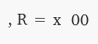, R = x  00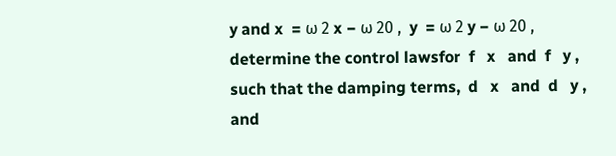y and x  = ω 2 x − ω 20 ,  y  = ω 2 y − ω 20 , determine the control lawsfor  f   x   and  f   y , such that the damping terms,  d   x   and  d   y , and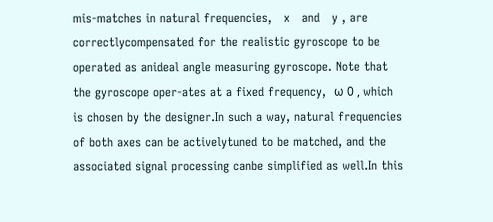mis-matches in natural frequencies,   x   and   y , are correctlycompensated for the realistic gyroscope to be operated as anideal angle measuring gyroscope. Note that the gyroscope oper-ates at a fixed frequency,  ω 0 , which is chosen by the designer.In such a way, natural frequencies of both axes can be activelytuned to be matched, and the associated signal processing canbe simplified as well.In this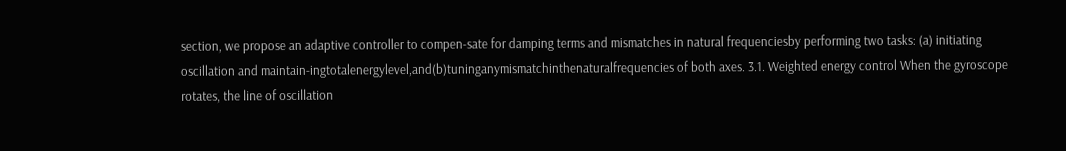section, we propose an adaptive controller to compen-sate for damping terms and mismatches in natural frequenciesby performing two tasks: (a) initiating oscillation and maintain-ingtotalenergylevel,and(b)tuninganymismatchinthenaturalfrequencies of both axes. 3.1. Weighted energy control When the gyroscope rotates, the line of oscillation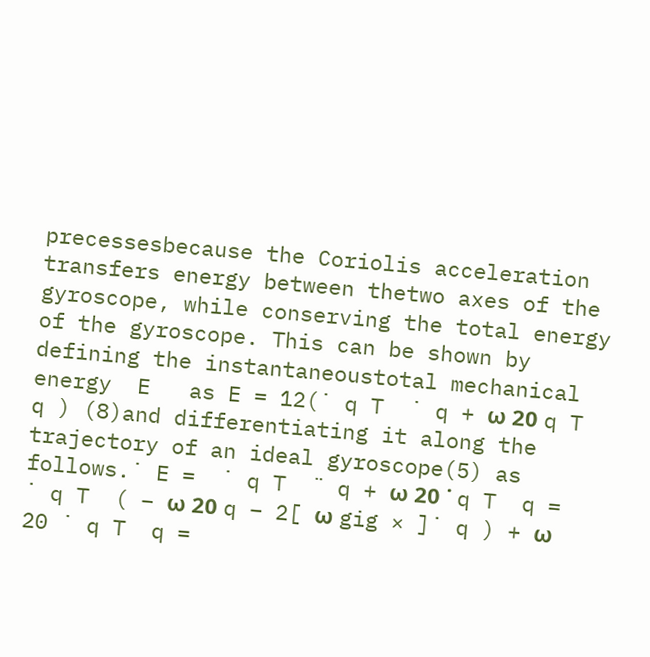precessesbecause the Coriolis acceleration transfers energy between thetwo axes of the gyroscope, while conserving the total energy of the gyroscope. This can be shown by defining the instantaneoustotal mechanical energy  E   as E = 12(˙ q T  ˙ q + ω 20 q T  q ) (8)and differentiating it along the trajectory of an ideal gyroscope(5) as follows.˙ E =  ˙ q T  ¨ q + ω 20 ˙ q T  q =  ˙ q T  ( − ω 20 q − 2[ ω gig × ]˙ q ) + ω 20 ˙ q T  q =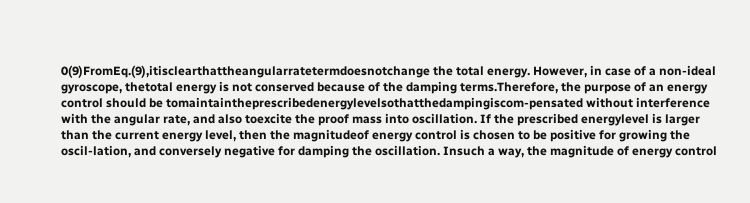0(9)FromEq.(9),itisclearthattheangularratetermdoesnotchange the total energy. However, in case of a non-ideal gyroscope, thetotal energy is not conserved because of the damping terms.Therefore, the purpose of an energy control should be tomaintaintheprescribedenergylevelsothatthedampingiscom-pensated without interference with the angular rate, and also toexcite the proof mass into oscillation. If the prescribed energylevel is larger than the current energy level, then the magnitudeof energy control is chosen to be positive for growing the oscil-lation, and conversely negative for damping the oscillation. Insuch a way, the magnitude of energy control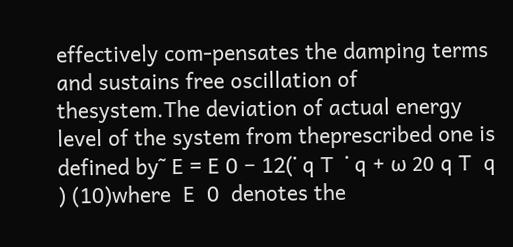effectively com-pensates the damping terms and sustains free oscillation of thesystem.The deviation of actual energy level of the system from theprescribed one is defined by˜ E = E 0 − 12(˙ q T  ˙ q + ω 20 q T  q ) (10)where  E  0  denotes the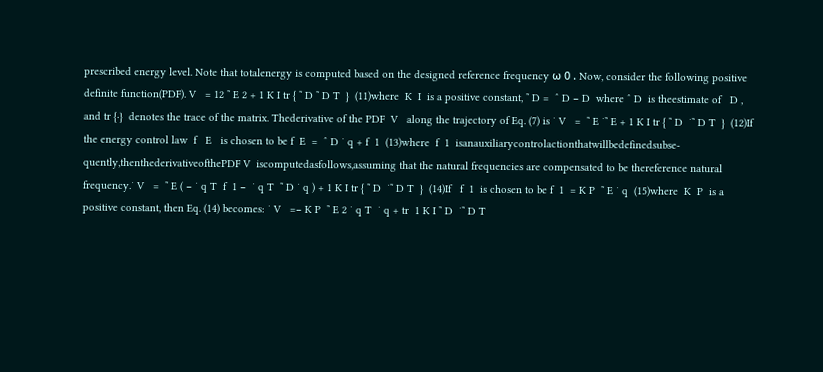prescribed energy level. Note that totalenergy is computed based on the designed reference frequency ω 0 . Now, consider the following positive definite function(PDF). V   = 12 ˜ E 2 + 1 K I tr { ˜ D ˜ D T  }  (11)where  K  I  is a positive constant, ˜ D =  ˆ D − D  where ˆ D  is theestimate of   D , and tr {·}  denotes the trace of the matrix. Thederivative of the PDF  V   along the trajectory of Eq. (7) is ˙ V   =  ˜ E ˙˜ E + 1 K I tr { ˜ D  ˙˜ D T  }  (12)If the energy control law  f   E   is chosen to be f  E  =  ˆ D ˙ q + f  1  (13)where  f  1  isanauxiliarycontrolactionthatwillbedefinedsubse-quently,thenthederivativeofthePDF V  iscomputedasfollows,assuming that the natural frequencies are compensated to be thereference natural frequency.˙ V   =  ˜ E ( − ˙ q T  f  1 −  ˙ q T  ˜ D ˙ q ) + 1 K I tr { ˜ D  ˙˜ D T  }  (14)If   f  1  is chosen to be f  1  = K P  ˜ E ˙ q  (15)where  K  P  is a positive constant, then Eq. (14) becomes: ˙ V   =− K P  ˜ E 2 ˙ q T  ˙ q + tr  1 K I ˜ D  ˙˜ D T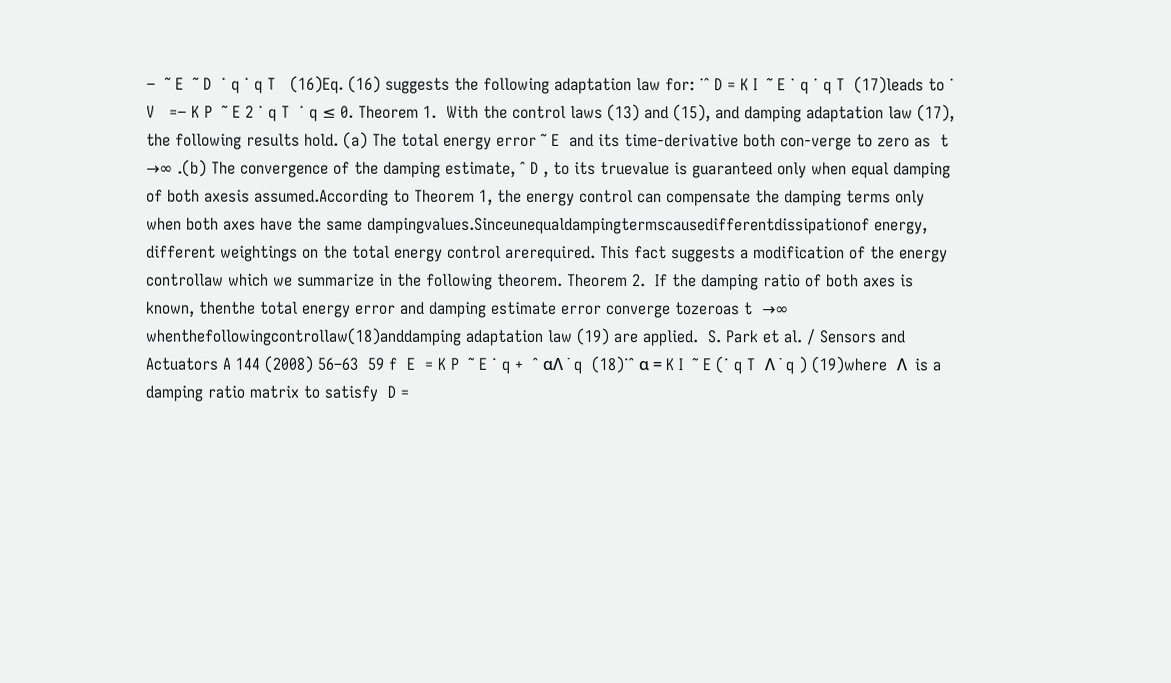−  ˜ E  ˜ D  ˙ q ˙ q T   (16)Eq. (16) suggests the following adaptation law for: ˙ˆ D = K I  ˜ E ˙ q ˙ q T  (17)leads to ˙ V   =− K P  ˜ E 2 ˙ q T  ˙ q ≤ 0. Theorem 1.  With the control laws (13) and (15), and damping adaptation law (17), the following results hold. (a) The total energy error ˜ E  and its time-derivative both con-verge to zero as  t  →∞ .(b) The convergence of the damping estimate, ˆ D , to its truevalue is guaranteed only when equal damping of both axesis assumed.According to Theorem 1, the energy control can compensate the damping terms only when both axes have the same dampingvalues.Sinceunequaldampingtermscausedifferentdissipationof energy, different weightings on the total energy control arerequired. This fact suggests a modification of the energy controllaw which we summarize in the following theorem. Theorem 2.  If the damping ratio of both axes is known, thenthe total energy error and damping estimate error converge tozeroas t  →∞ whenthefollowingcontrollaw(18)anddamping adaptation law (19) are applied.  S. Park et al. / Sensors and Actuators A 144 (2008) 56–63  59 f  E  = K P  ˜ E ˙ q +  ˆ αΛ ˙ q  (18)˙ˆ α = K I  ˜ E (˙ q T  Λ ˙ q ) (19)where  Λ  is a damping ratio matrix to satisfy  D =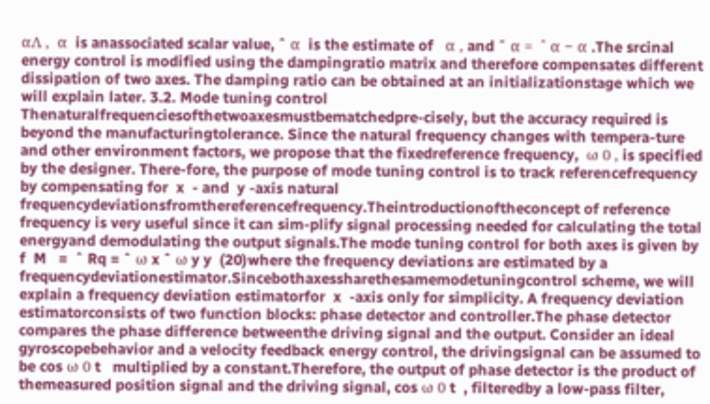αΛ ,  α  is anassociated scalar value, ˆ α  is the estimate of   α , and ˜ α =  ˆ α − α .The srcinal energy control is modified using the dampingratio matrix and therefore compensates different dissipation of two axes. The damping ratio can be obtained at an initializationstage which we will explain later. 3.2. Mode tuning control Thenaturalfrequenciesofthetwoaxesmustbematchedpre-cisely, but the accuracy required is beyond the manufacturingtolerance. Since the natural frequency changes with tempera-ture and other environment factors, we propose that the fixedreference frequency,  ω 0 , is specified by the designer. There-fore, the purpose of mode tuning control is to track referencefrequency by compensating for  x  - and  y -axis natural frequencydeviationsfromthereferencefrequency.Theintroductionoftheconcept of reference frequency is very useful since it can sim-plify signal processing needed for calculating the total energyand demodulating the output signals.The mode tuning control for both axes is given by f  M   =  ˆ Rq = ˆ ω x ˆ ω y y  (20)where the frequency deviations are estimated by a frequencydeviationestimator.Sincebothaxessharethesamemodetuningcontrol scheme, we will explain a frequency deviation estimatorfor  x  -axis only for simplicity. A frequency deviation estimatorconsists of two function blocks: phase detector and controller.The phase detector compares the phase difference betweenthe driving signal and the output. Consider an ideal gyroscopebehavior and a velocity feedback energy control, the drivingsignal can be assumed to be cos ω 0 t   multiplied by a constant.Therefore, the output of phase detector is the product of themeasured position signal and the driving signal, cos ω 0 t  , filteredby a low-pass filter,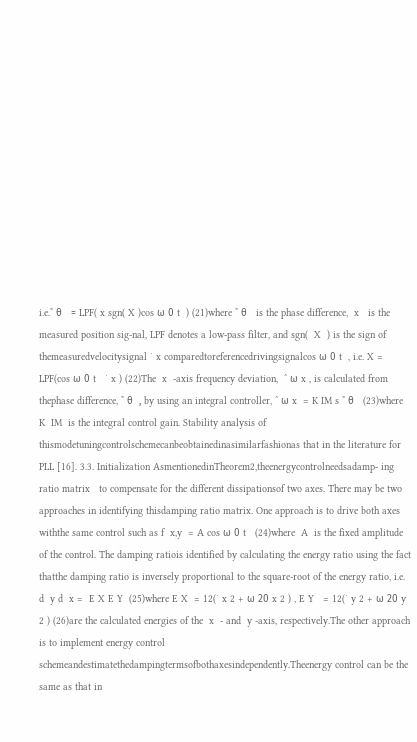i.e.˜ θ   = LPF( x sgn( X )cos ω 0 t  ) (21)where ˜ θ   is the phase difference,  x   is the measured position sig-nal, LPF denotes a low-pass filter, and sgn(  X  ) is the sign of themeasuredvelocitysignal ˙ x comparedtoreferencedrivingsignalcos ω 0 t  , i.e. X = LPF(cos ω 0 t   ˙ x ) (22)The  x  -axis frequency deviation,  ˆ ω x , is calculated from thephase difference, ˜ θ  , by using an integral controller, ˆ ω x  = K IM s ˜ θ   (23)where  K  IM  is the integral control gain. Stability analysis of thismodetuningcontrolschemecanbeobtainedinasimilarfashionas that in the literature for PLL [16]. 3.3. Initialization AsmentionedinTheorem2,theenergycontrolneedsadamp- ing ratio matrix   to compensate for the different dissipationsof two axes. There may be two approaches in identifying thisdamping ratio matrix. One approach is to drive both axes withthe same control such as f  x,y  = A cos ω 0 t   (24)where  A  is the fixed amplitude of the control. The damping ratiois identified by calculating the energy ratio using the fact thatthe damping ratio is inversely proportional to the square-root of the energy ratio, i.e. d  y d  x =  E X E Y  (25)where E X  = 12(˙ x 2 + ω 20 x 2 ) , E Y   = 12(˙ y 2 + ω 20 y 2 ) (26)are the calculated energies of the  x  - and  y -axis, respectively.The other approach is to implement energy control schemeandestimatethedampingtermsofbothaxesindependently.Theenergy control can be the same as that in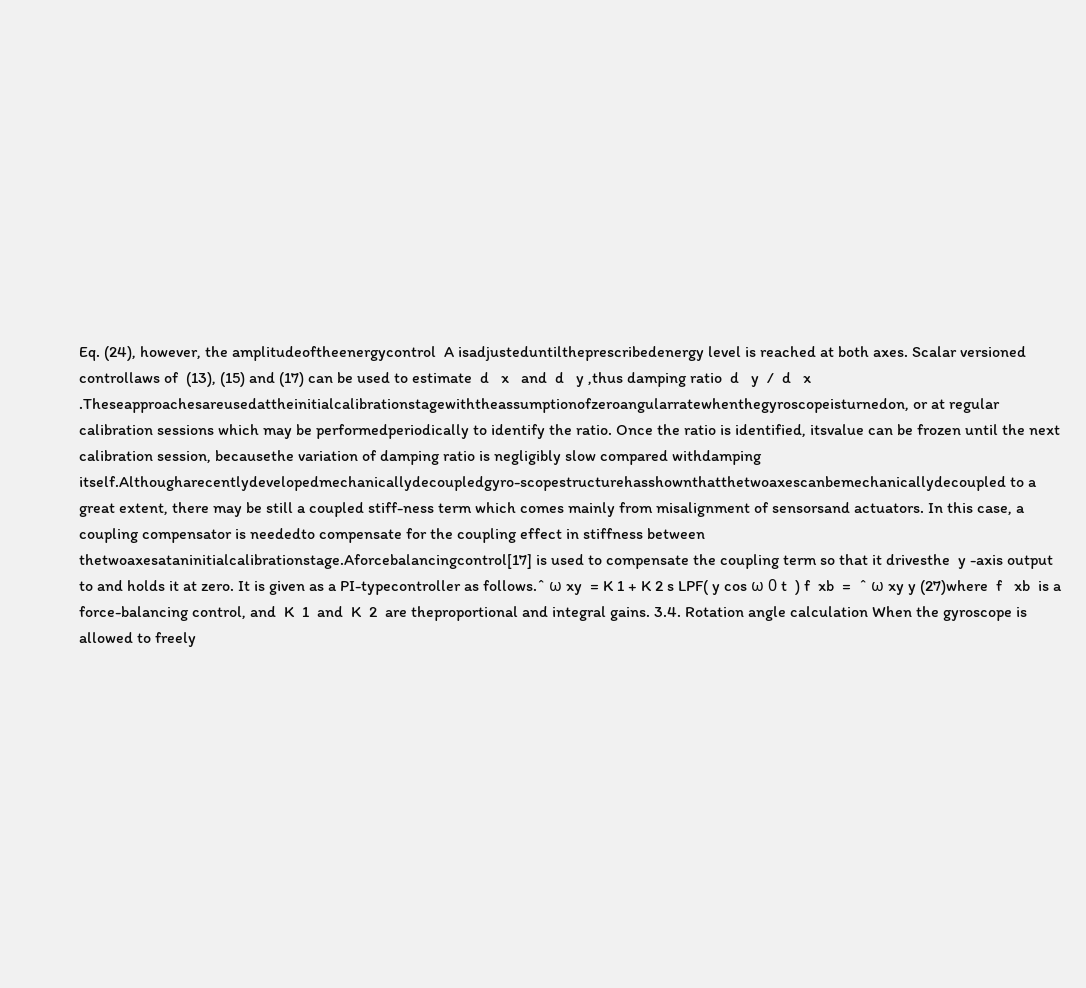Eq. (24), however, the amplitudeoftheenergycontrol  A isadjusteduntiltheprescribedenergy level is reached at both axes. Scalar versioned controllaws of  (13), (15) and (17) can be used to estimate  d   x   and  d   y ,thus damping ratio  d   y  /  d   x  .Theseapproachesareusedattheinitialcalibrationstagewiththeassumptionofzeroangularratewhenthegyroscopeisturnedon, or at regular calibration sessions which may be performedperiodically to identify the ratio. Once the ratio is identified, itsvalue can be frozen until the next calibration session, becausethe variation of damping ratio is negligibly slow compared withdamping itself.Althougharecentlydevelopedmechanicallydecoupledgyro-scopestructurehasshownthatthetwoaxescanbemechanicallydecoupled to a great extent, there may be still a coupled stiff-ness term which comes mainly from misalignment of sensorsand actuators. In this case, a coupling compensator is neededto compensate for the coupling effect in stiffness between thetwoaxesataninitialcalibrationstage.Aforcebalancingcontrol[17] is used to compensate the coupling term so that it drivesthe  y -axis output to and holds it at zero. It is given as a PI-typecontroller as follows.ˆ ω xy  = K 1 + K 2 s LPF( y cos ω 0 t  ) f  xb  =  ˆ ω xy y (27)where  f   xb  is a force-balancing control, and  K  1  and  K  2  are theproportional and integral gains. 3.4. Rotation angle calculation When the gyroscope is allowed to freely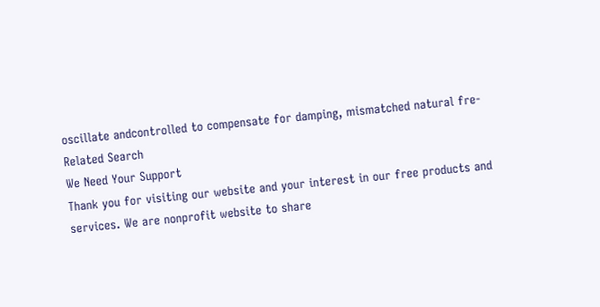oscillate andcontrolled to compensate for damping, mismatched natural fre-
Related Search
We Need Your Support
Thank you for visiting our website and your interest in our free products and services. We are nonprofit website to share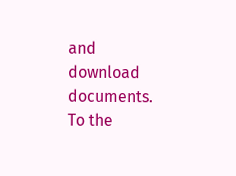and download documents. To the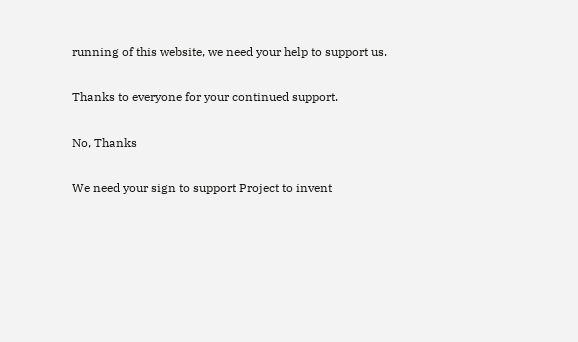running of this website, we need your help to support us.

Thanks to everyone for your continued support.

No, Thanks

We need your sign to support Project to invent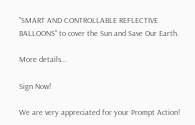"SMART AND CONTROLLABLE REFLECTIVE BALLOONS" to cover the Sun and Save Our Earth.

More details...

Sign Now!

We are very appreciated for your Prompt Action!